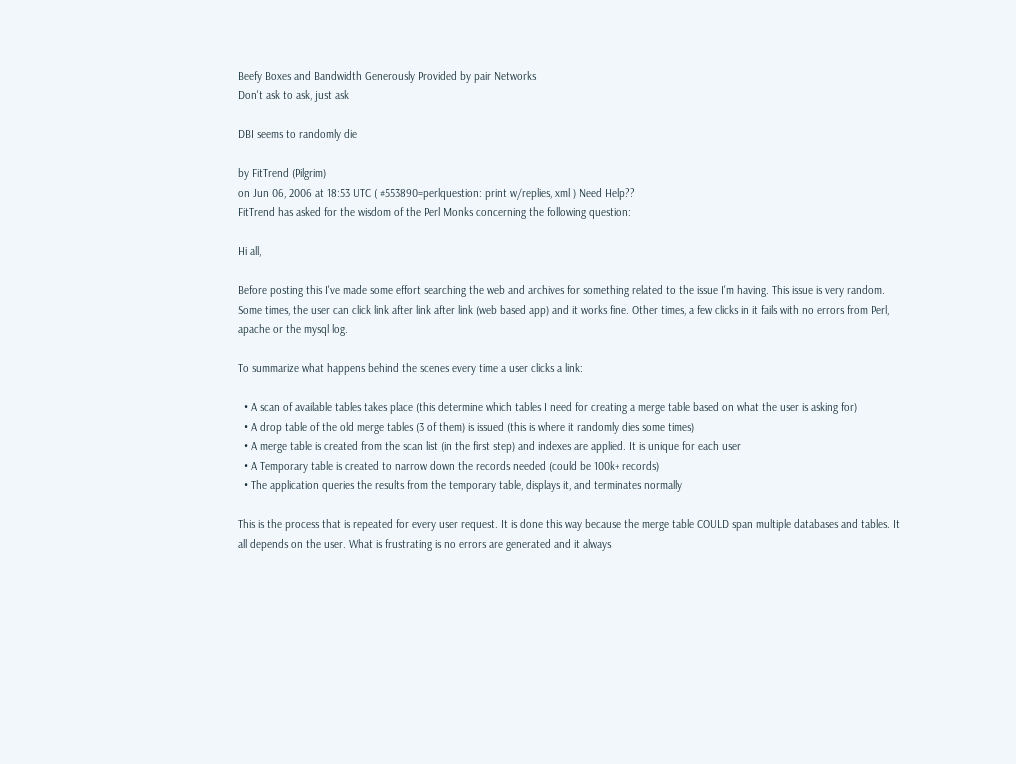Beefy Boxes and Bandwidth Generously Provided by pair Networks
Don't ask to ask, just ask

DBI seems to randomly die

by FitTrend (Pilgrim)
on Jun 06, 2006 at 18:53 UTC ( #553890=perlquestion: print w/replies, xml ) Need Help??
FitTrend has asked for the wisdom of the Perl Monks concerning the following question:

Hi all,

Before posting this I've made some effort searching the web and archives for something related to the issue I'm having. This issue is very random. Some times, the user can click link after link after link (web based app) and it works fine. Other times, a few clicks in it fails with no errors from Perl, apache or the mysql log.

To summarize what happens behind the scenes every time a user clicks a link:

  • A scan of available tables takes place (this determine which tables I need for creating a merge table based on what the user is asking for)
  • A drop table of the old merge tables (3 of them) is issued (this is where it randomly dies some times)
  • A merge table is created from the scan list (in the first step) and indexes are applied. It is unique for each user
  • A Temporary table is created to narrow down the records needed (could be 100k+ records)
  • The application queries the results from the temporary table, displays it, and terminates normally

This is the process that is repeated for every user request. It is done this way because the merge table COULD span multiple databases and tables. It all depends on the user. What is frustrating is no errors are generated and it always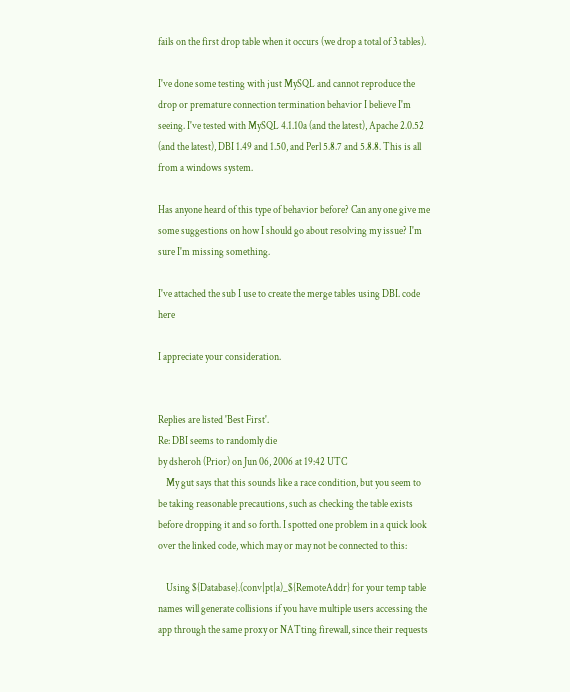fails on the first drop table when it occurs (we drop a total of 3 tables).

I've done some testing with just MySQL and cannot reproduce the drop or premature connection termination behavior I believe I'm seeing. I've tested with MySQL 4.1.10a (and the latest), Apache 2.0.52 (and the latest), DBI 1.49 and 1.50, and Perl 5.8.7 and 5.8.8. This is all from a windows system.

Has anyone heard of this type of behavior before? Can any one give me some suggestions on how I should go about resolving my issue? I'm sure I'm missing something.

I've attached the sub I use to create the merge tables using DBI. code here

I appreciate your consideration.


Replies are listed 'Best First'.
Re: DBI seems to randomly die
by dsheroh (Prior) on Jun 06, 2006 at 19:42 UTC
    My gut says that this sounds like a race condition, but you seem to be taking reasonable precautions, such as checking the table exists before dropping it and so forth. I spotted one problem in a quick look over the linked code, which may or may not be connected to this:

    Using ${Database}.(conv|pt|a)_${RemoteAddr} for your temp table names will generate collisions if you have multiple users accessing the app through the same proxy or NATting firewall, since their requests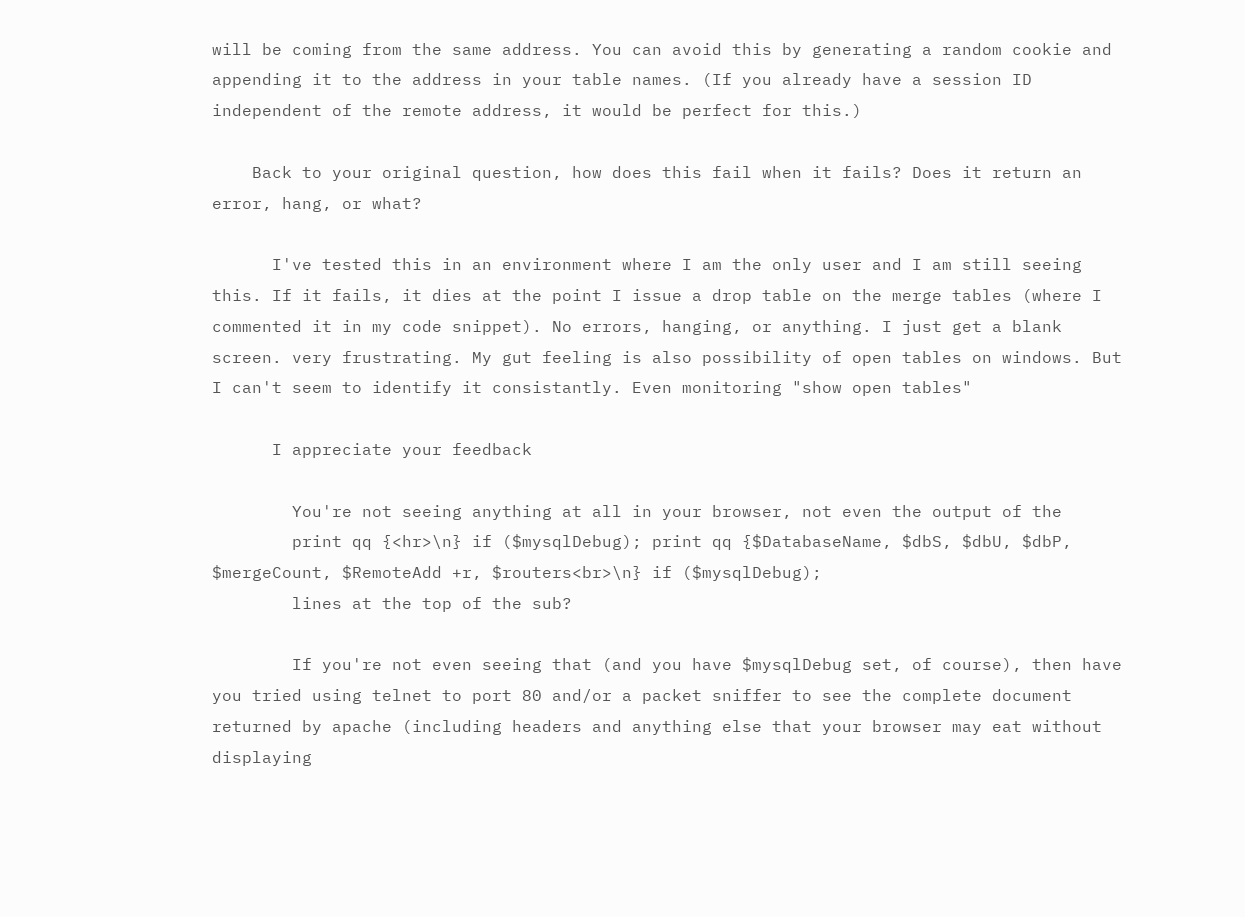will be coming from the same address. You can avoid this by generating a random cookie and appending it to the address in your table names. (If you already have a session ID independent of the remote address, it would be perfect for this.)

    Back to your original question, how does this fail when it fails? Does it return an error, hang, or what?

      I've tested this in an environment where I am the only user and I am still seeing this. If it fails, it dies at the point I issue a drop table on the merge tables (where I commented it in my code snippet). No errors, hanging, or anything. I just get a blank screen. very frustrating. My gut feeling is also possibility of open tables on windows. But I can't seem to identify it consistantly. Even monitoring "show open tables"

      I appreciate your feedback

        You're not seeing anything at all in your browser, not even the output of the
        print qq {<hr>\n} if ($mysqlDebug); print qq {$DatabaseName, $dbS, $dbU, $dbP, $mergeCount, $RemoteAdd +r, $routers<br>\n} if ($mysqlDebug);
        lines at the top of the sub?

        If you're not even seeing that (and you have $mysqlDebug set, of course), then have you tried using telnet to port 80 and/or a packet sniffer to see the complete document returned by apache (including headers and anything else that your browser may eat without displaying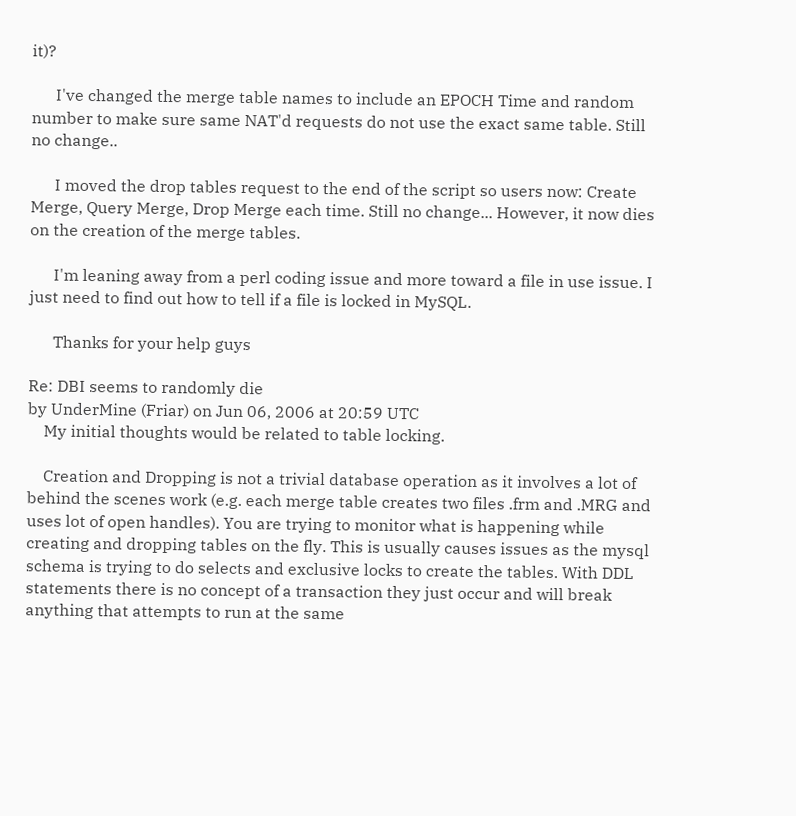it)?

      I've changed the merge table names to include an EPOCH Time and random number to make sure same NAT'd requests do not use the exact same table. Still no change..

      I moved the drop tables request to the end of the script so users now: Create Merge, Query Merge, Drop Merge each time. Still no change... However, it now dies on the creation of the merge tables.

      I'm leaning away from a perl coding issue and more toward a file in use issue. I just need to find out how to tell if a file is locked in MySQL.

      Thanks for your help guys

Re: DBI seems to randomly die
by UnderMine (Friar) on Jun 06, 2006 at 20:59 UTC
    My initial thoughts would be related to table locking.

    Creation and Dropping is not a trivial database operation as it involves a lot of behind the scenes work (e.g. each merge table creates two files .frm and .MRG and uses lot of open handles). You are trying to monitor what is happening while creating and dropping tables on the fly. This is usually causes issues as the mysql schema is trying to do selects and exclusive locks to create the tables. With DDL statements there is no concept of a transaction they just occur and will break anything that attempts to run at the same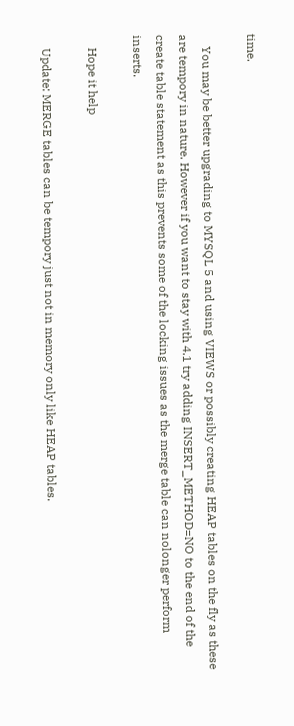time.

    You may be better upgrading to MYSQL 5 and using VIEWS or possibly creating HEAP tables on the fly as these are tempory in nature. However if you want to stay with 4.1 try adding INSERT_METHOD=NO to the end of the create table statement as this prevents some of the locking issues as the merge table can nolonger perform inserts.

    Hope it help

    Update: MERGE tables can be tempory just not in memory only like HEAP tables.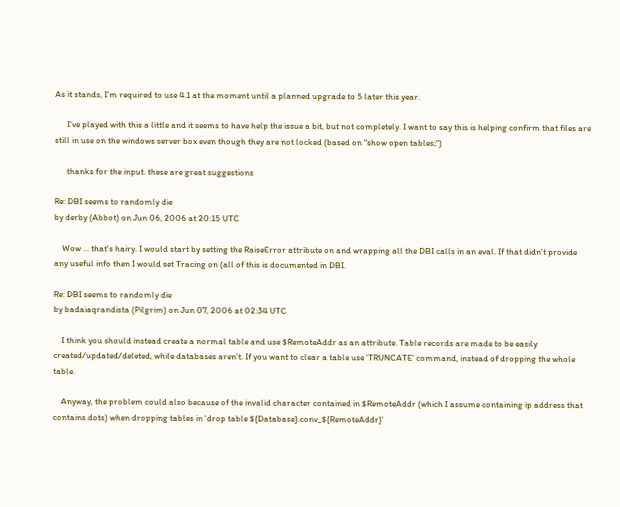As it stands, I'm required to use 4.1 at the moment until a planned upgrade to 5 later this year.

      I've played with this a little and it seems to have help the issue a bit, but not completely. I want to say this is helping confirm that files are still in use on the windows server box even though they are not locked (based on "show open tables;")

      thanks for the input. these are great suggestions

Re: DBI seems to randomly die
by derby (Abbot) on Jun 06, 2006 at 20:15 UTC

    Wow ... that's hairy. I would start by setting the RaiseError attribute on and wrapping all the DBI calls in an eval. If that didn't provide any useful info then I would set Tracing on (all of this is documented in DBI.

Re: DBI seems to randomly die
by badaiaqrandista (Pilgrim) on Jun 07, 2006 at 02:34 UTC

    I think you should instead create a normal table and use $RemoteAddr as an attribute. Table records are made to be easily created/updated/deleted, while databases aren't. If you want to clear a table use 'TRUNCATE' command, instead of dropping the whole table.

    Anyway, the problem could also because of the invalid character contained in $RemoteAddr (which I assume containing ip address that contains dots) when dropping tables in 'drop table ${Database}.conv_${RemoteAddr}'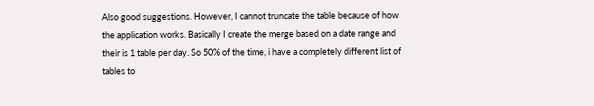Also good suggestions. However, I cannot truncate the table because of how the application works. Basically I create the merge based on a date range and their is 1 table per day. So 50% of the time, i have a completely different list of tables to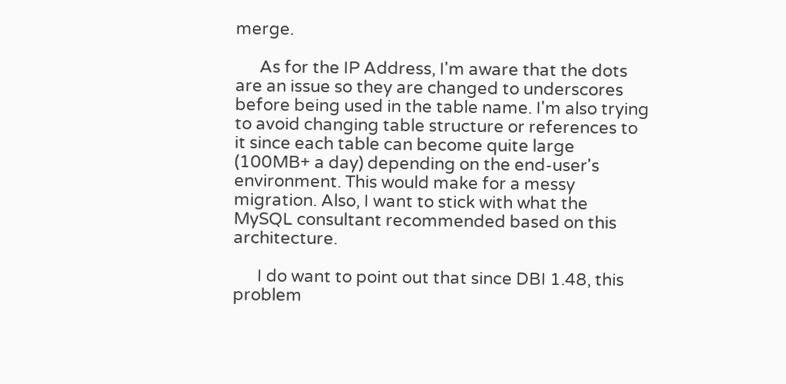merge.

      As for the IP Address, I'm aware that the dots are an issue so they are changed to underscores before being used in the table name. I'm also trying to avoid changing table structure or references to it since each table can become quite large (100MB+ a day) depending on the end-user's environment. This would make for a messy migration. Also, I want to stick with what the MySQL consultant recommended based on this architecture.

      I do want to point out that since DBI 1.48, this problem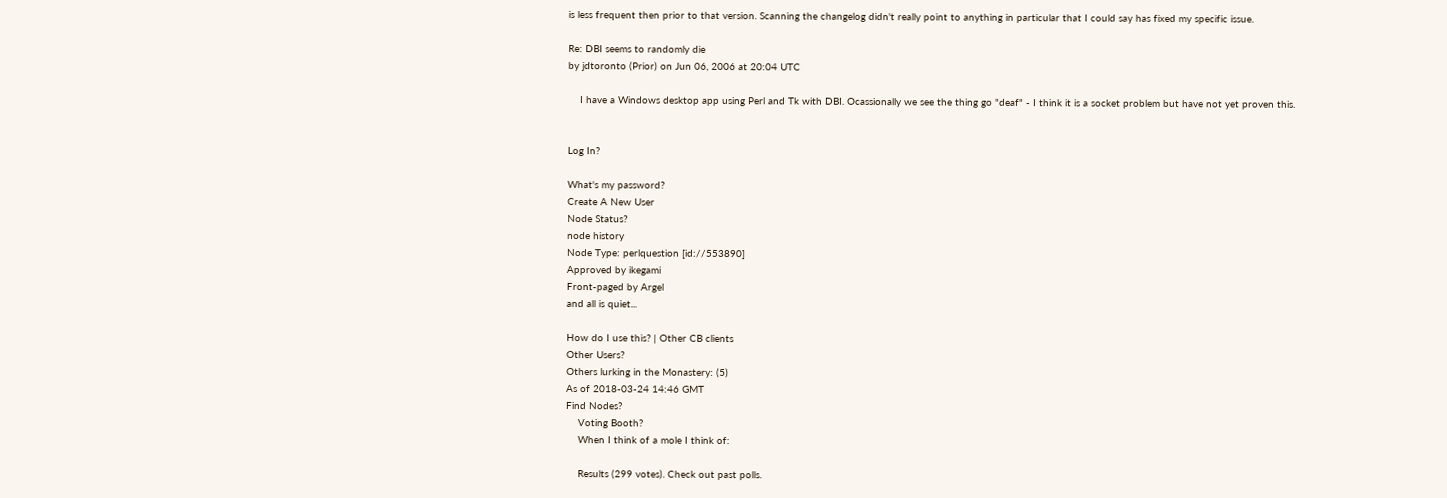is less frequent then prior to that version. Scanning the changelog didn't really point to anything in particular that I could say has fixed my specific issue.

Re: DBI seems to randomly die
by jdtoronto (Prior) on Jun 06, 2006 at 20:04 UTC

    I have a Windows desktop app using Perl and Tk with DBI. Ocassionally we see the thing go "deaf" - I think it is a socket problem but have not yet proven this.


Log In?

What's my password?
Create A New User
Node Status?
node history
Node Type: perlquestion [id://553890]
Approved by ikegami
Front-paged by Argel
and all is quiet...

How do I use this? | Other CB clients
Other Users?
Others lurking in the Monastery: (5)
As of 2018-03-24 14:46 GMT
Find Nodes?
    Voting Booth?
    When I think of a mole I think of:

    Results (299 votes). Check out past polls.